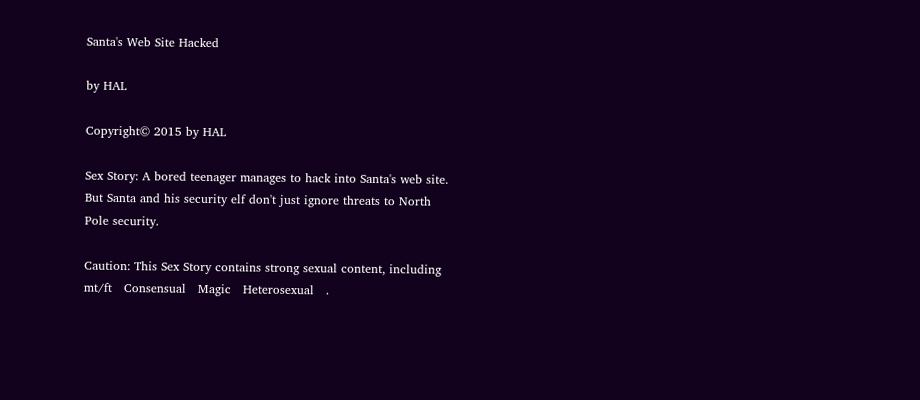Santa's Web Site Hacked

by HAL

Copyright© 2015 by HAL

Sex Story: A bored teenager manages to hack into Santa's web site. But Santa and his security elf don't just ignore threats to North Pole security.

Caution: This Sex Story contains strong sexual content, including mt/ft   Consensual   Magic   Heterosexual   .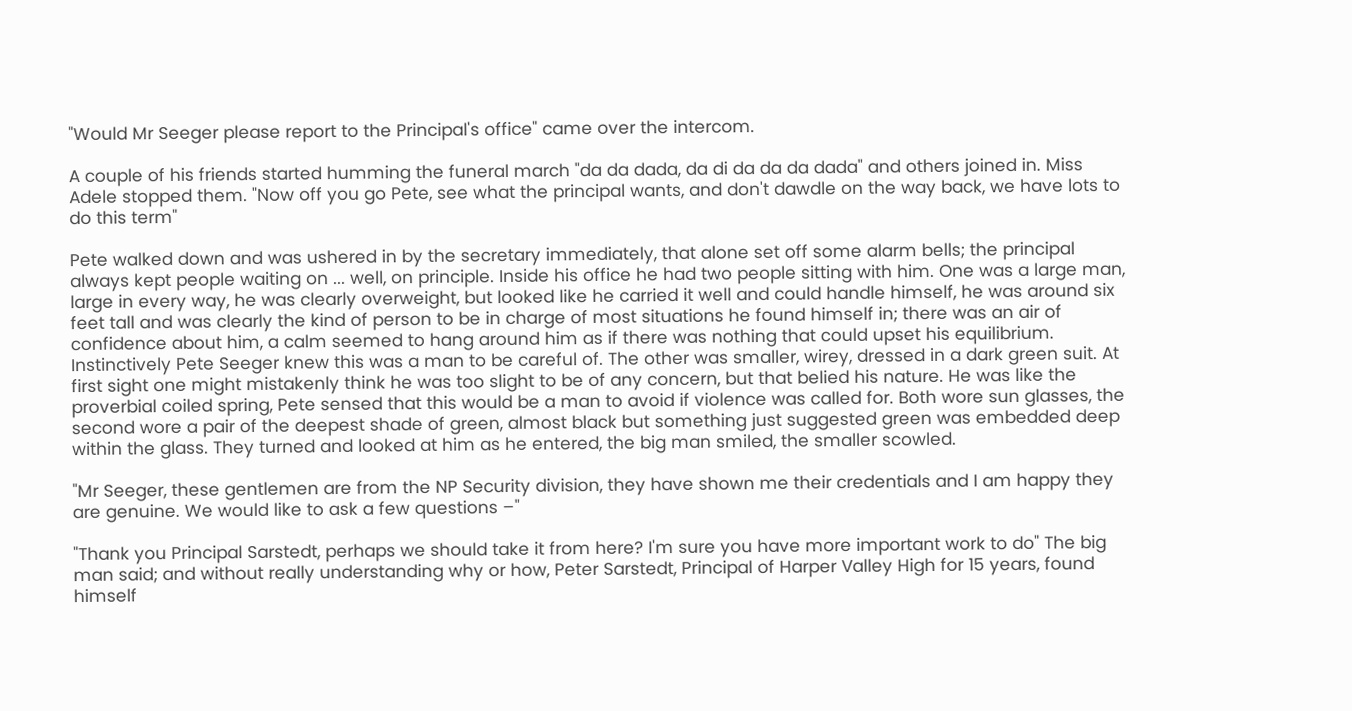"Would Mr Seeger please report to the Principal's office" came over the intercom.

A couple of his friends started humming the funeral march "da da dada, da di da da da dada" and others joined in. Miss Adele stopped them. "Now off you go Pete, see what the principal wants, and don't dawdle on the way back, we have lots to do this term"

Pete walked down and was ushered in by the secretary immediately, that alone set off some alarm bells; the principal always kept people waiting on ... well, on principle. Inside his office he had two people sitting with him. One was a large man, large in every way, he was clearly overweight, but looked like he carried it well and could handle himself, he was around six feet tall and was clearly the kind of person to be in charge of most situations he found himself in; there was an air of confidence about him, a calm seemed to hang around him as if there was nothing that could upset his equilibrium. Instinctively Pete Seeger knew this was a man to be careful of. The other was smaller, wirey, dressed in a dark green suit. At first sight one might mistakenly think he was too slight to be of any concern, but that belied his nature. He was like the proverbial coiled spring, Pete sensed that this would be a man to avoid if violence was called for. Both wore sun glasses, the second wore a pair of the deepest shade of green, almost black but something just suggested green was embedded deep within the glass. They turned and looked at him as he entered, the big man smiled, the smaller scowled.

"Mr Seeger, these gentlemen are from the NP Security division, they have shown me their credentials and I am happy they are genuine. We would like to ask a few questions –"

"Thank you Principal Sarstedt, perhaps we should take it from here? I'm sure you have more important work to do" The big man said; and without really understanding why or how, Peter Sarstedt, Principal of Harper Valley High for 15 years, found himself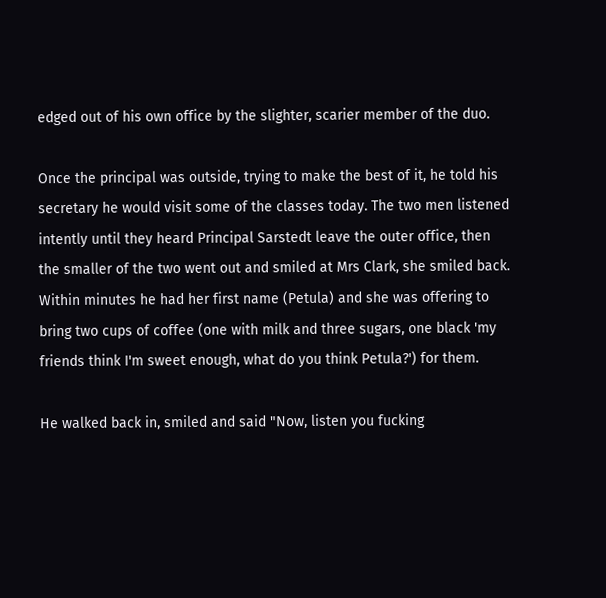edged out of his own office by the slighter, scarier member of the duo.

Once the principal was outside, trying to make the best of it, he told his secretary he would visit some of the classes today. The two men listened intently until they heard Principal Sarstedt leave the outer office, then the smaller of the two went out and smiled at Mrs Clark, she smiled back. Within minutes he had her first name (Petula) and she was offering to bring two cups of coffee (one with milk and three sugars, one black 'my friends think I'm sweet enough, what do you think Petula?') for them.

He walked back in, smiled and said "Now, listen you fucking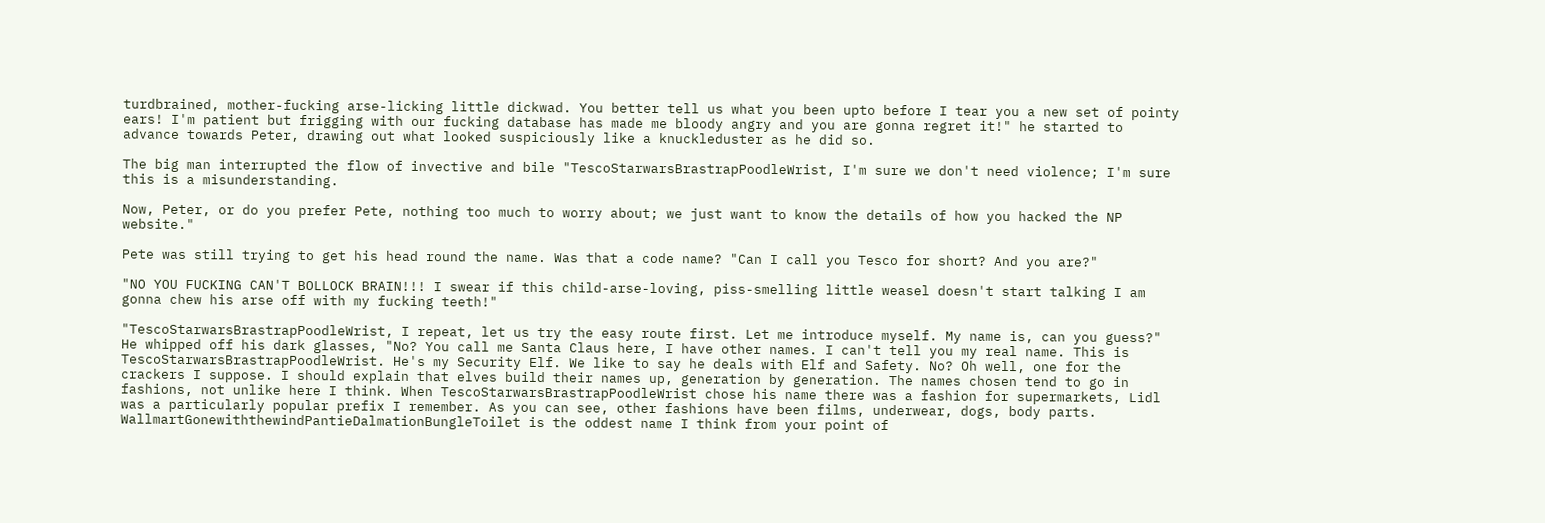turdbrained, mother-fucking arse-licking little dickwad. You better tell us what you been upto before I tear you a new set of pointy ears! I'm patient but frigging with our fucking database has made me bloody angry and you are gonna regret it!" he started to advance towards Peter, drawing out what looked suspiciously like a knuckleduster as he did so.

The big man interrupted the flow of invective and bile "TescoStarwarsBrastrapPoodleWrist, I'm sure we don't need violence; I'm sure this is a misunderstanding.

Now, Peter, or do you prefer Pete, nothing too much to worry about; we just want to know the details of how you hacked the NP website."

Pete was still trying to get his head round the name. Was that a code name? "Can I call you Tesco for short? And you are?"

"NO YOU FUCKING CAN'T BOLLOCK BRAIN!!! I swear if this child-arse-loving, piss-smelling little weasel doesn't start talking I am gonna chew his arse off with my fucking teeth!"

"TescoStarwarsBrastrapPoodleWrist, I repeat, let us try the easy route first. Let me introduce myself. My name is, can you guess?" He whipped off his dark glasses, "No? You call me Santa Claus here, I have other names. I can't tell you my real name. This is TescoStarwarsBrastrapPoodleWrist. He's my Security Elf. We like to say he deals with Elf and Safety. No? Oh well, one for the crackers I suppose. I should explain that elves build their names up, generation by generation. The names chosen tend to go in fashions, not unlike here I think. When TescoStarwarsBrastrapPoodleWrist chose his name there was a fashion for supermarkets, Lidl was a particularly popular prefix I remember. As you can see, other fashions have been films, underwear, dogs, body parts. WallmartGonewiththewindPantieDalmationBungleToilet is the oddest name I think from your point of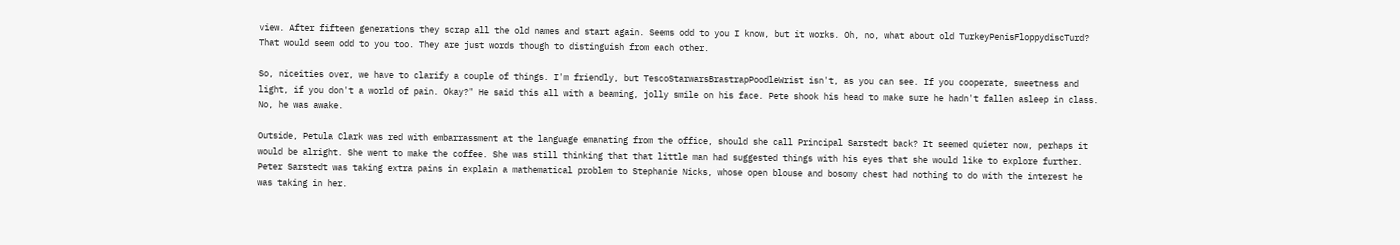view. After fifteen generations they scrap all the old names and start again. Seems odd to you I know, but it works. Oh, no, what about old TurkeyPenisFloppydiscTurd? That would seem odd to you too. They are just words though to distinguish from each other.

So, niceities over, we have to clarify a couple of things. I'm friendly, but TescoStarwarsBrastrapPoodleWrist isn't, as you can see. If you cooperate, sweetness and light, if you don't a world of pain. Okay?" He said this all with a beaming, jolly smile on his face. Pete shook his head to make sure he hadn't fallen asleep in class. No, he was awake.

Outside, Petula Clark was red with embarrassment at the language emanating from the office, should she call Principal Sarstedt back? It seemed quieter now, perhaps it would be alright. She went to make the coffee. She was still thinking that that little man had suggested things with his eyes that she would like to explore further. Peter Sarstedt was taking extra pains in explain a mathematical problem to Stephanie Nicks, whose open blouse and bosomy chest had nothing to do with the interest he was taking in her.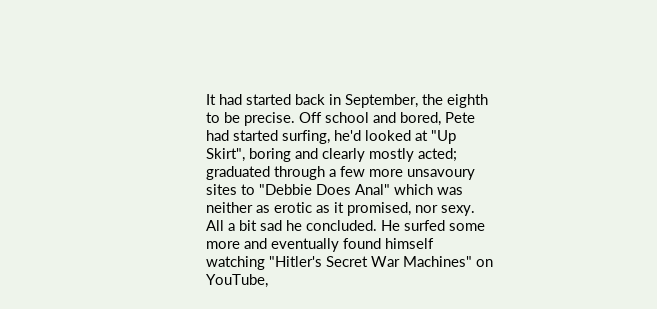It had started back in September, the eighth to be precise. Off school and bored, Pete had started surfing, he'd looked at "Up Skirt", boring and clearly mostly acted; graduated through a few more unsavoury sites to "Debbie Does Anal" which was neither as erotic as it promised, nor sexy. All a bit sad he concluded. He surfed some more and eventually found himself watching "Hitler's Secret War Machines" on YouTube,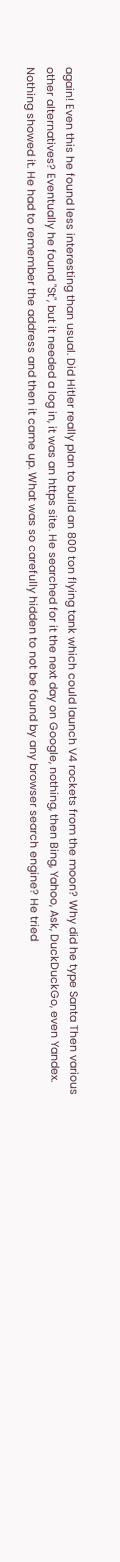again! Even this he found less interesting than usual. Did Hitler really plan to build an 800 ton flying tank which could launch V4 rockets from the moon? Why did he type Santa Then various other alternatives? Eventually he found "St", but it needed a log in, it was an https site. He searched for it the next day on Google, nothing, then Bing, Yahoo, Ask, DuckDuckGo, even Yandex. Nothing showed it. He had to remember the address and then it came up. What was so carefully hidden to not be found by any browser search engine? He tried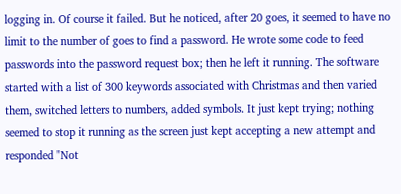logging in. Of course it failed. But he noticed, after 20 goes, it seemed to have no limit to the number of goes to find a password. He wrote some code to feed passwords into the password request box; then he left it running. The software started with a list of 300 keywords associated with Christmas and then varied them, switched letters to numbers, added symbols. It just kept trying; nothing seemed to stop it running as the screen just kept accepting a new attempt and responded "Not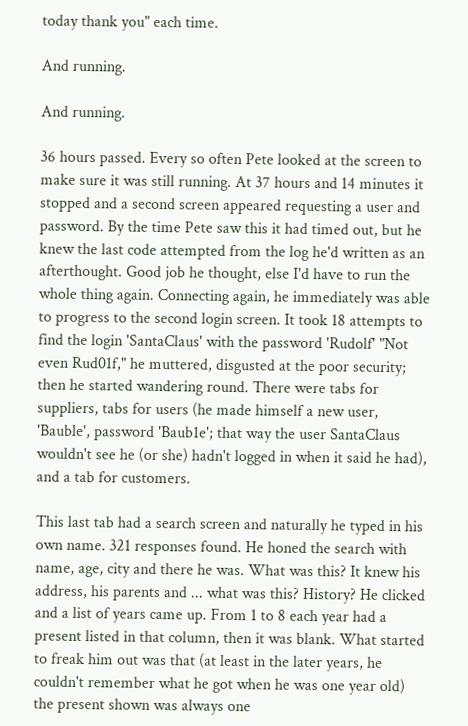today thank you" each time.

And running.

And running.

36 hours passed. Every so often Pete looked at the screen to make sure it was still running. At 37 hours and 14 minutes it stopped and a second screen appeared requesting a user and password. By the time Pete saw this it had timed out, but he knew the last code attempted from the log he'd written as an afterthought. Good job he thought, else I'd have to run the whole thing again. Connecting again, he immediately was able to progress to the second login screen. It took 18 attempts to find the login 'SantaClaus' with the password 'Rudolf' "Not even Rud01f," he muttered, disgusted at the poor security; then he started wandering round. There were tabs for suppliers, tabs for users (he made himself a new user, 'Bauble', password 'Baub1e'; that way the user SantaClaus wouldn't see he (or she) hadn't logged in when it said he had), and a tab for customers.

This last tab had a search screen and naturally he typed in his own name. 321 responses found. He honed the search with name, age, city and there he was. What was this? It knew his address, his parents and ... what was this? History? He clicked and a list of years came up. From 1 to 8 each year had a present listed in that column, then it was blank. What started to freak him out was that (at least in the later years, he couldn't remember what he got when he was one year old) the present shown was always one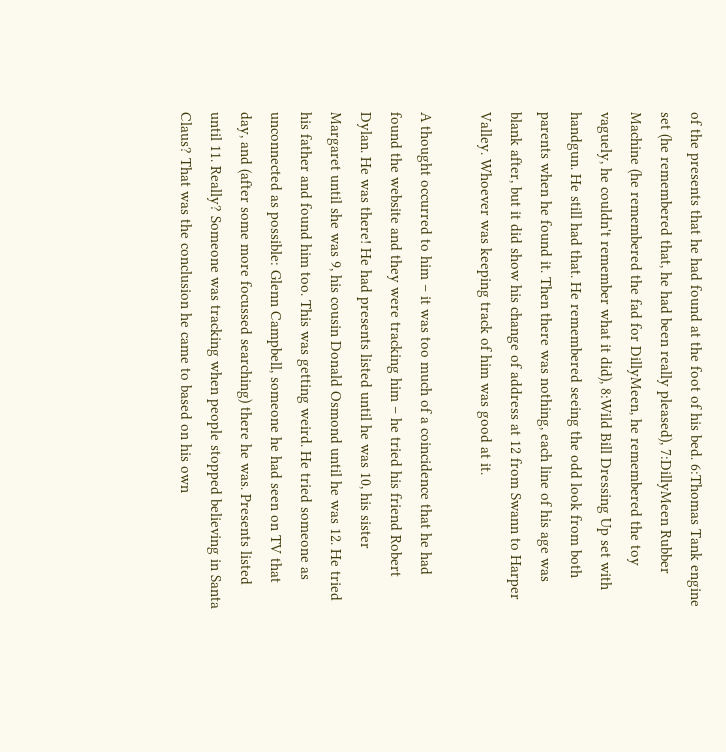of the presents that he had found at the foot of his bed. 6:Thomas Tank engine set (he remembered that, he had been really pleased), 7:DillyMeen Rubber Machine (he remembered the fad for DillyMeen, he remembered the toy vaguely, he couldn't remember what it did), 8:Wild Bill Dressing Up set with handgun. He still had that. He remembered seeing the odd look from both parents when he found it. Then there was nothing, each line of his age was blank after, but it did show his change of address at 12 from Swann to Harper Valley. Whoever was keeping track of him was good at it.

A thought occurred to him – it was too much of a coincidence that he had found the website and they were tracking him – he tried his friend Robert Dylan. He was there! He had presents listed until he was 10, his sister Margaret until she was 9, his cousin Donald Osmond until he was 12. He tried his father and found him too. This was getting weird. He tried someone as unconnected as possible: Glenn Campbell, someone he had seen on TV that day, and (after some more focussed searching) there he was. Presents listed until 11. Really? Someone was tracking when people stopped believing in Santa Claus? That was the conclusion he came to based on his own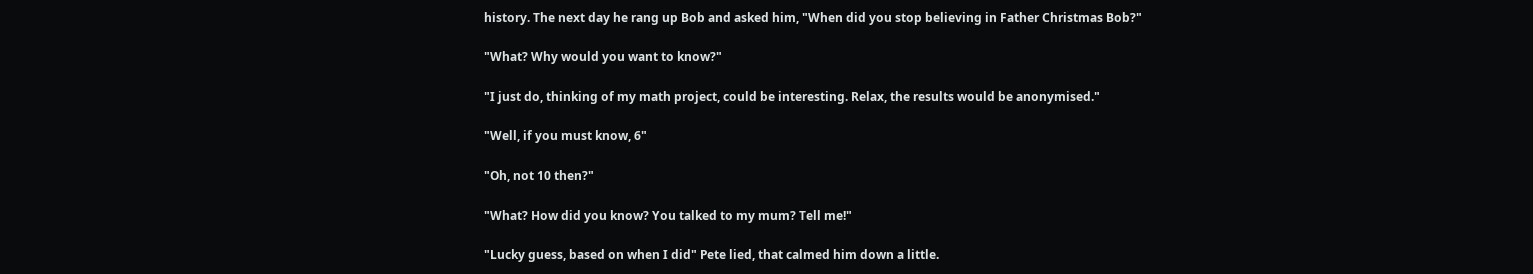history. The next day he rang up Bob and asked him, "When did you stop believing in Father Christmas Bob?"

"What? Why would you want to know?"

"I just do, thinking of my math project, could be interesting. Relax, the results would be anonymised."

"Well, if you must know, 6"

"Oh, not 10 then?"

"What? How did you know? You talked to my mum? Tell me!"

"Lucky guess, based on when I did" Pete lied, that calmed him down a little.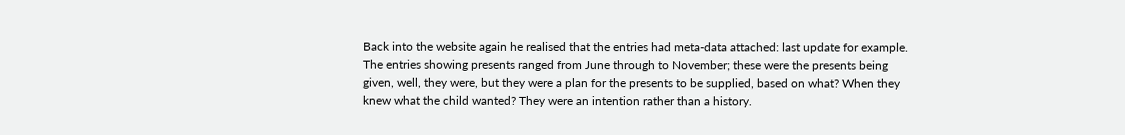Back into the website again he realised that the entries had meta-data attached: last update for example. The entries showing presents ranged from June through to November; these were the presents being given, well, they were, but they were a plan for the presents to be supplied, based on what? When they knew what the child wanted? They were an intention rather than a history.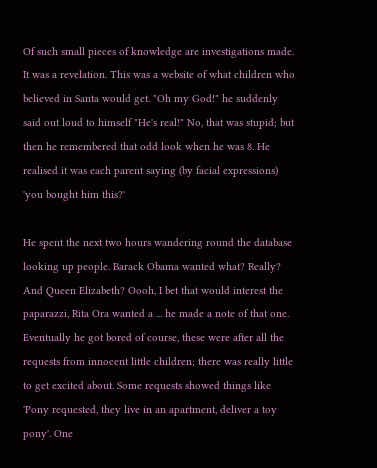Of such small pieces of knowledge are investigations made. It was a revelation. This was a website of what children who believed in Santa would get. "Oh my God!" he suddenly said out loud to himself "He's real!" No, that was stupid; but then he remembered that odd look when he was 8. He realised it was each parent saying (by facial expressions) 'you bought him this?'

He spent the next two hours wandering round the database looking up people. Barack Obama wanted what? Really? And Queen Elizabeth? Oooh, I bet that would interest the paparazzi, Rita Ora wanted a ... he made a note of that one. Eventually he got bored of course, these were after all the requests from innocent little children; there was really little to get excited about. Some requests showed things like 'Pony requested, they live in an apartment, deliver a toy pony'. One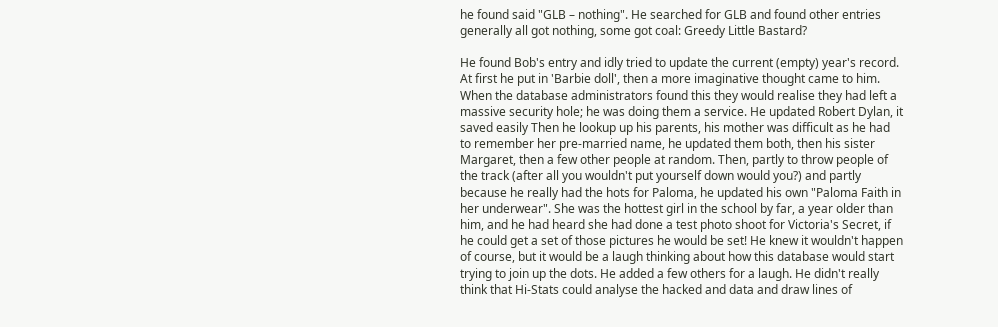he found said "GLB – nothing". He searched for GLB and found other entries generally all got nothing, some got coal: Greedy Little Bastard?

He found Bob's entry and idly tried to update the current (empty) year's record. At first he put in 'Barbie doll', then a more imaginative thought came to him. When the database administrators found this they would realise they had left a massive security hole; he was doing them a service. He updated Robert Dylan, it saved easily Then he lookup up his parents, his mother was difficult as he had to remember her pre-married name, he updated them both, then his sister Margaret, then a few other people at random. Then, partly to throw people of the track (after all you wouldn't put yourself down would you?) and partly because he really had the hots for Paloma, he updated his own "Paloma Faith in her underwear". She was the hottest girl in the school by far, a year older than him, and he had heard she had done a test photo shoot for Victoria's Secret, if he could get a set of those pictures he would be set! He knew it wouldn't happen of course, but it would be a laugh thinking about how this database would start trying to join up the dots. He added a few others for a laugh. He didn't really think that Hi-Stats could analyse the hacked and data and draw lines of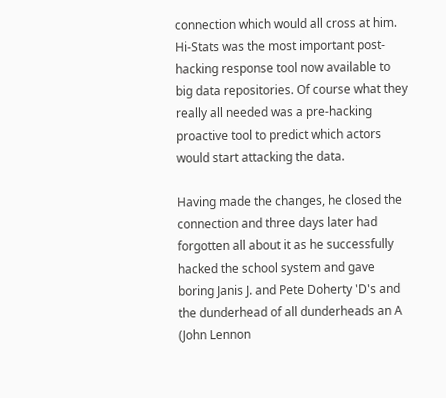connection which would all cross at him. Hi-Stats was the most important post-hacking response tool now available to big data repositories. Of course what they really all needed was a pre-hacking proactive tool to predict which actors would start attacking the data.

Having made the changes, he closed the connection and three days later had forgotten all about it as he successfully hacked the school system and gave boring Janis J. and Pete Doherty 'D's and the dunderhead of all dunderheads an A (John Lennon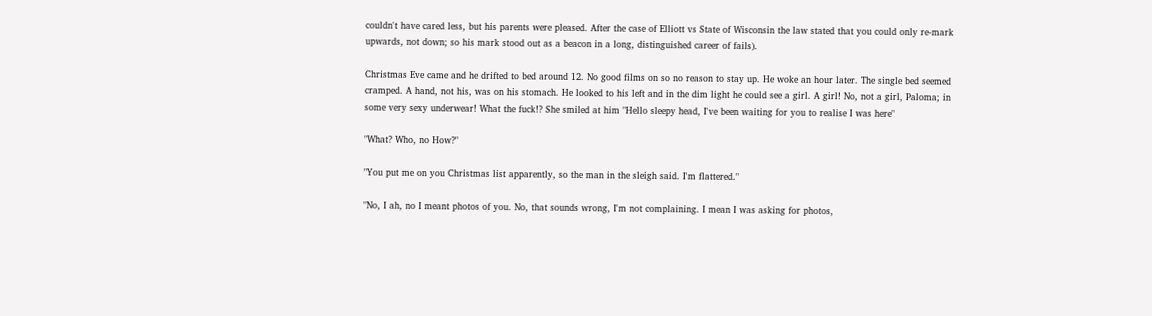couldn't have cared less, but his parents were pleased. After the case of Elliott vs State of Wisconsin the law stated that you could only re-mark upwards, not down; so his mark stood out as a beacon in a long, distinguished career of fails).

Christmas Eve came and he drifted to bed around 12. No good films on so no reason to stay up. He woke an hour later. The single bed seemed cramped. A hand, not his, was on his stomach. He looked to his left and in the dim light he could see a girl. A girl! No, not a girl, Paloma; in some very sexy underwear! What the fuck!? She smiled at him "Hello sleepy head, I've been waiting for you to realise I was here"

"What? Who, no How?"

"You put me on you Christmas list apparently, so the man in the sleigh said. I'm flattered."

"No, I ah, no I meant photos of you. No, that sounds wrong, I'm not complaining. I mean I was asking for photos,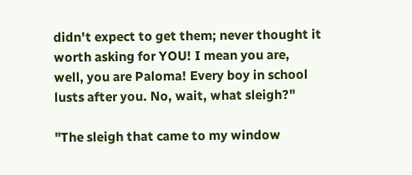didn't expect to get them; never thought it worth asking for YOU! I mean you are, well, you are Paloma! Every boy in school lusts after you. No, wait, what sleigh?"

"The sleigh that came to my window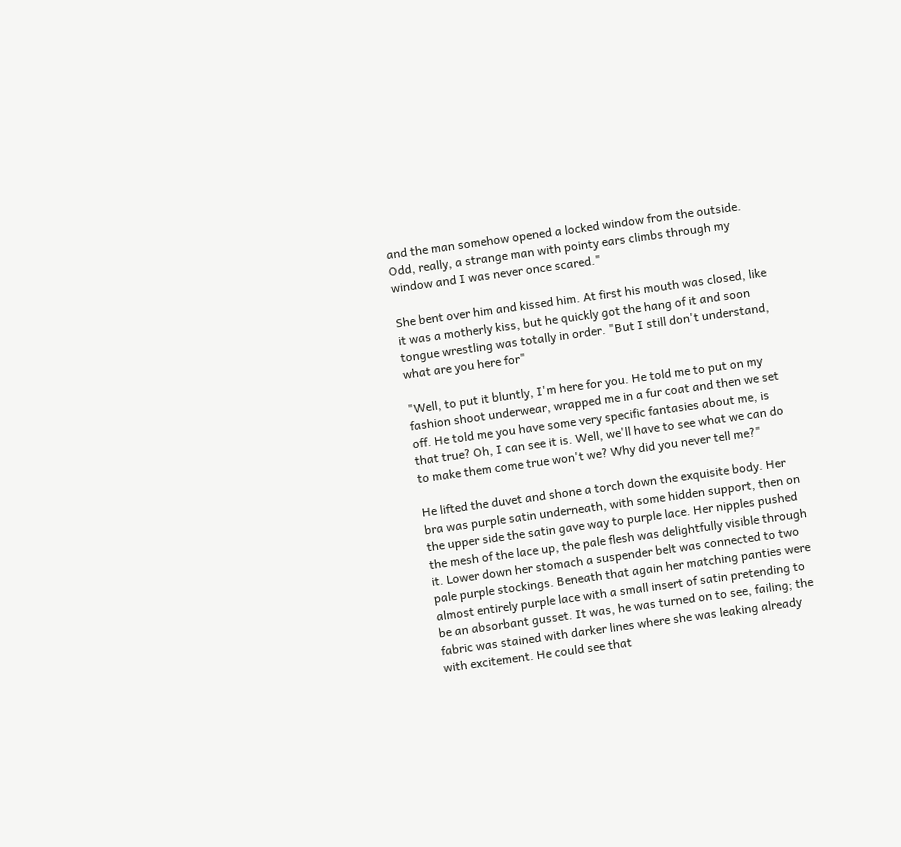and the man somehow opened a locked window from the outside. Odd, really, a strange man with pointy ears climbs through my window and I was never once scared."

She bent over him and kissed him. At first his mouth was closed, like it was a motherly kiss, but he quickly got the hang of it and soon tongue wrestling was totally in order. "But I still don't understand, what are you here for"

"Well, to put it bluntly, I'm here for you. He told me to put on my fashion shoot underwear, wrapped me in a fur coat and then we set off. He told me you have some very specific fantasies about me, is that true? Oh, I can see it is. Well, we'll have to see what we can do to make them come true won't we? Why did you never tell me?"

He lifted the duvet and shone a torch down the exquisite body. Her bra was purple satin underneath, with some hidden support, then on the upper side the satin gave way to purple lace. Her nipples pushed the mesh of the lace up, the pale flesh was delightfully visible through it. Lower down her stomach a suspender belt was connected to two pale purple stockings. Beneath that again her matching panties were almost entirely purple lace with a small insert of satin pretending to be an absorbant gusset. It was, he was turned on to see, failing; the fabric was stained with darker lines where she was leaking already with excitement. He could see that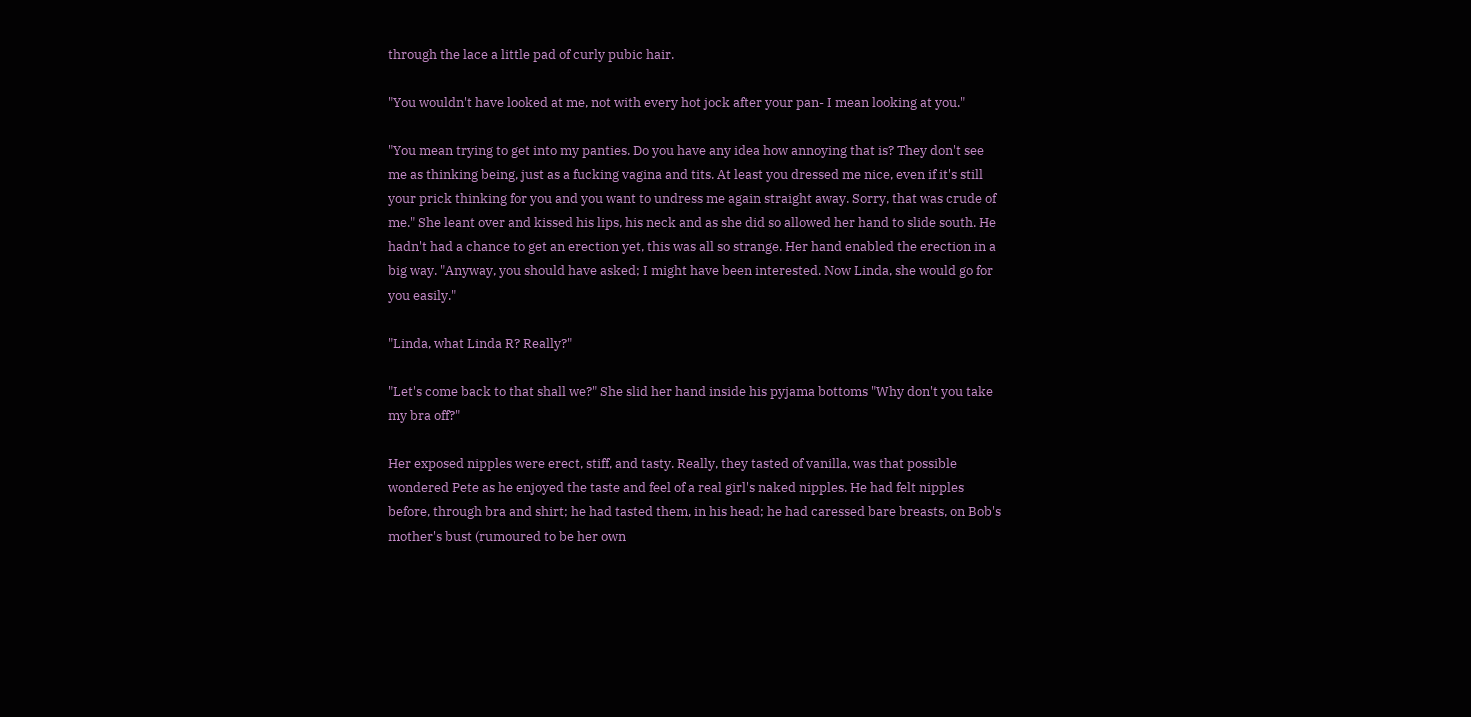through the lace a little pad of curly pubic hair.

"You wouldn't have looked at me, not with every hot jock after your pan- I mean looking at you."

"You mean trying to get into my panties. Do you have any idea how annoying that is? They don't see me as thinking being, just as a fucking vagina and tits. At least you dressed me nice, even if it's still your prick thinking for you and you want to undress me again straight away. Sorry, that was crude of me." She leant over and kissed his lips, his neck and as she did so allowed her hand to slide south. He hadn't had a chance to get an erection yet, this was all so strange. Her hand enabled the erection in a big way. "Anyway, you should have asked; I might have been interested. Now Linda, she would go for you easily."

"Linda, what Linda R? Really?"

"Let's come back to that shall we?" She slid her hand inside his pyjama bottoms "Why don't you take my bra off?"

Her exposed nipples were erect, stiff, and tasty. Really, they tasted of vanilla, was that possible wondered Pete as he enjoyed the taste and feel of a real girl's naked nipples. He had felt nipples before, through bra and shirt; he had tasted them, in his head; he had caressed bare breasts, on Bob's mother's bust (rumoured to be her own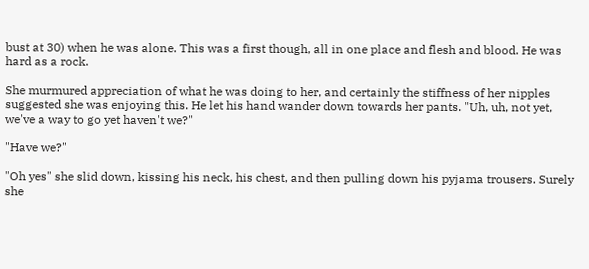bust at 30) when he was alone. This was a first though, all in one place and flesh and blood. He was hard as a rock.

She murmured appreciation of what he was doing to her, and certainly the stiffness of her nipples suggested she was enjoying this. He let his hand wander down towards her pants. "Uh, uh, not yet, we've a way to go yet haven't we?"

"Have we?"

"Oh yes" she slid down, kissing his neck, his chest, and then pulling down his pyjama trousers. Surely she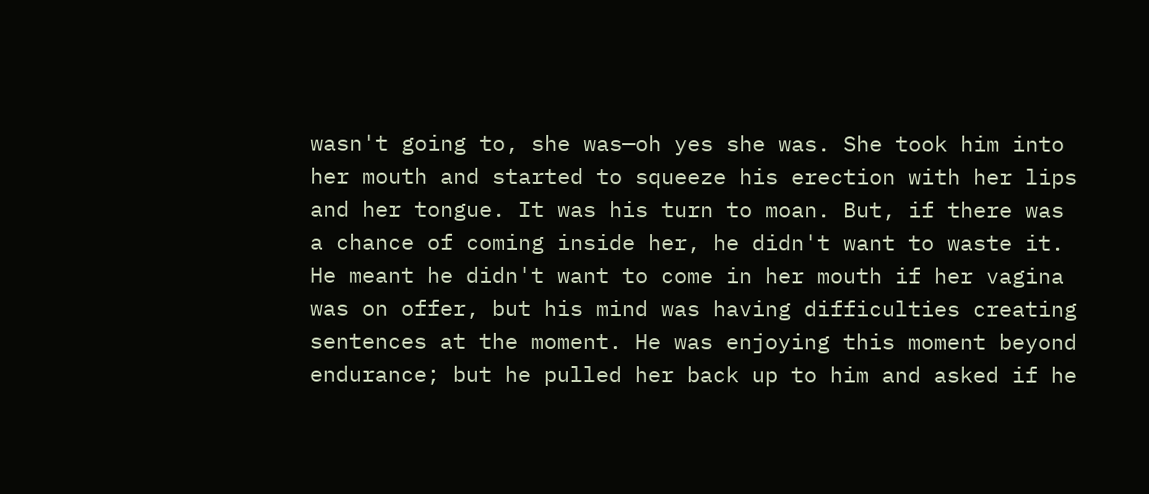wasn't going to, she was—oh yes she was. She took him into her mouth and started to squeeze his erection with her lips and her tongue. It was his turn to moan. But, if there was a chance of coming inside her, he didn't want to waste it. He meant he didn't want to come in her mouth if her vagina was on offer, but his mind was having difficulties creating sentences at the moment. He was enjoying this moment beyond endurance; but he pulled her back up to him and asked if he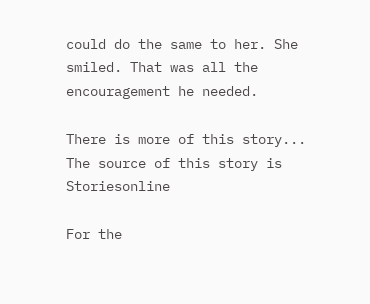could do the same to her. She smiled. That was all the encouragement he needed.

There is more of this story...
The source of this story is Storiesonline

For the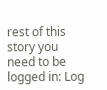rest of this story you need to be logged in: Log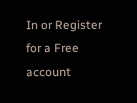In or Register for a Free account